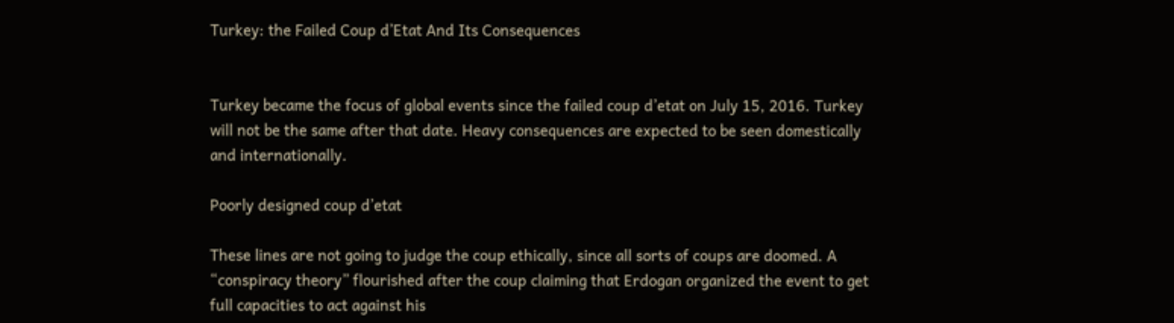Turkey: the Failed Coup d’Etat And Its Consequences


Turkey became the focus of global events since the failed coup d’etat on July 15, 2016. Turkey will not be the same after that date. Heavy consequences are expected to be seen domestically and internationally.

Poorly designed coup d’etat

These lines are not going to judge the coup ethically, since all sorts of coups are doomed. A “conspiracy theory” flourished after the coup claiming that Erdogan organized the event to get full capacities to act against his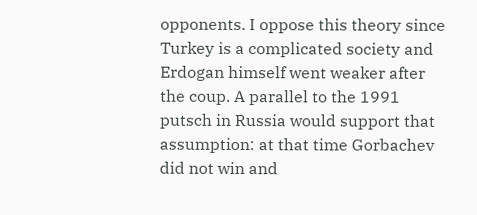opponents. I oppose this theory since Turkey is a complicated society and Erdogan himself went weaker after the coup. A parallel to the 1991 putsch in Russia would support that assumption: at that time Gorbachev did not win and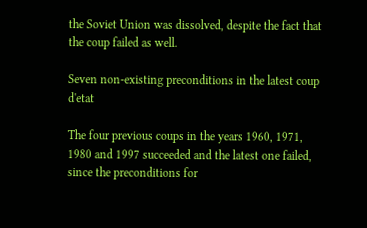the Soviet Union was dissolved, despite the fact that the coup failed as well.

Seven non-existing preconditions in the latest coup d'etat

The four previous coups in the years 1960, 1971, 1980 and 1997 succeeded and the latest one failed, since the preconditions for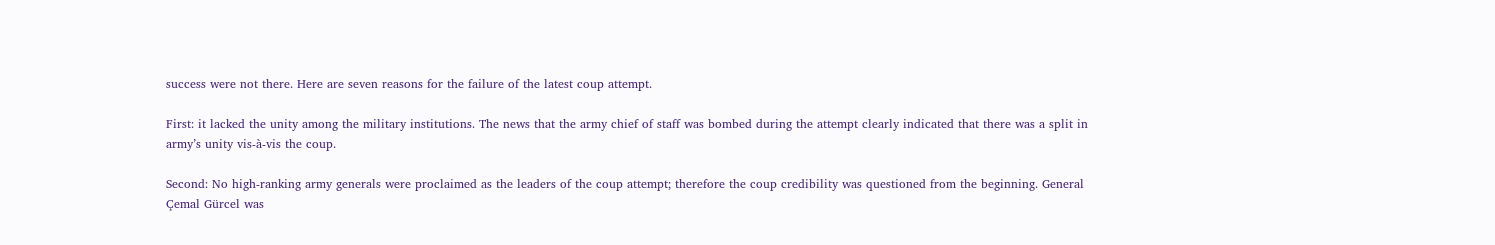success were not there. Here are seven reasons for the failure of the latest coup attempt.

First: it lacked the unity among the military institutions. The news that the army chief of staff was bombed during the attempt clearly indicated that there was a split in army’s unity vis-à-vis the coup.

Second: No high-ranking army generals were proclaimed as the leaders of the coup attempt; therefore the coup credibility was questioned from the beginning. General Çemal Gürcel was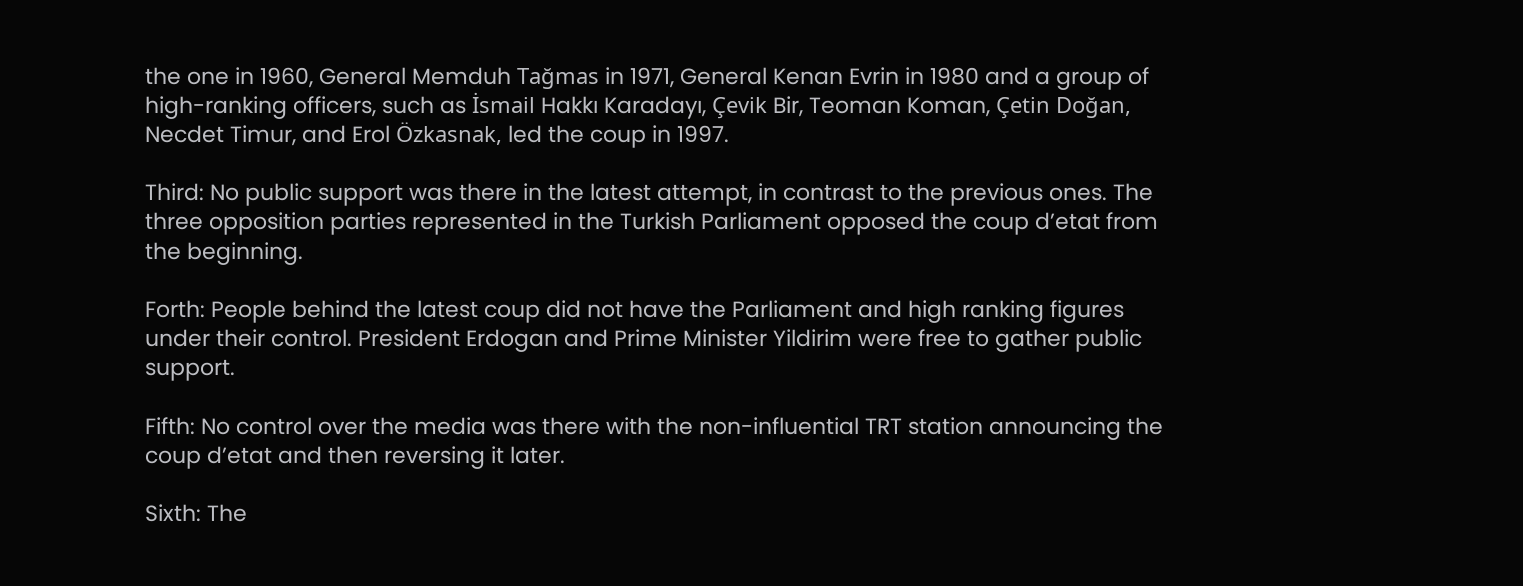the one in 1960, General Memduh Tağmas in 1971, General Kenan Evrin in 1980 and a group of high-ranking officers, such as İsmail Hakkı Karadayı, Çevik Bir, Teoman Koman, Çetin Doğan, Necdet Timur, and Erol Özkasnak, led the coup in 1997.

Third: No public support was there in the latest attempt, in contrast to the previous ones. The three opposition parties represented in the Turkish Parliament opposed the coup d’etat from the beginning.

Forth: People behind the latest coup did not have the Parliament and high ranking figures under their control. President Erdogan and Prime Minister Yildirim were free to gather public support.

Fifth: No control over the media was there with the non-influential TRT station announcing the coup d’etat and then reversing it later.

Sixth: The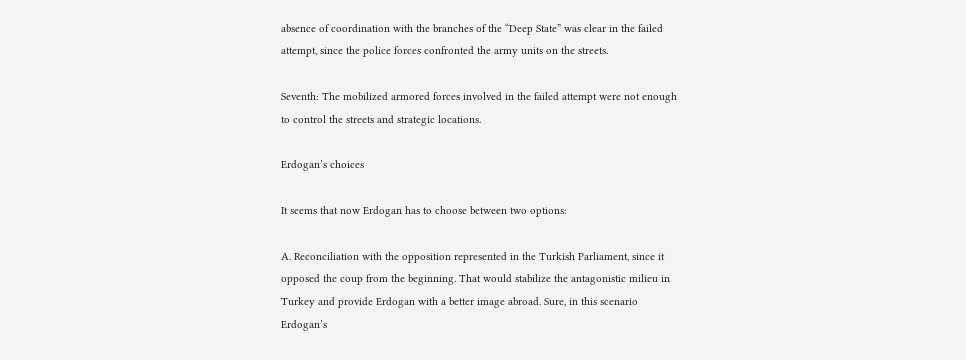absence of coordination with the branches of the “Deep State” was clear in the failed attempt, since the police forces confronted the army units on the streets.

Seventh: The mobilized armored forces involved in the failed attempt were not enough to control the streets and strategic locations.

Erdogan’s choices

It seems that now Erdogan has to choose between two options:

A. Reconciliation with the opposition represented in the Turkish Parliament, since it opposed the coup from the beginning. That would stabilize the antagonistic milieu in Turkey and provide Erdogan with a better image abroad. Sure, in this scenario Erdogan’s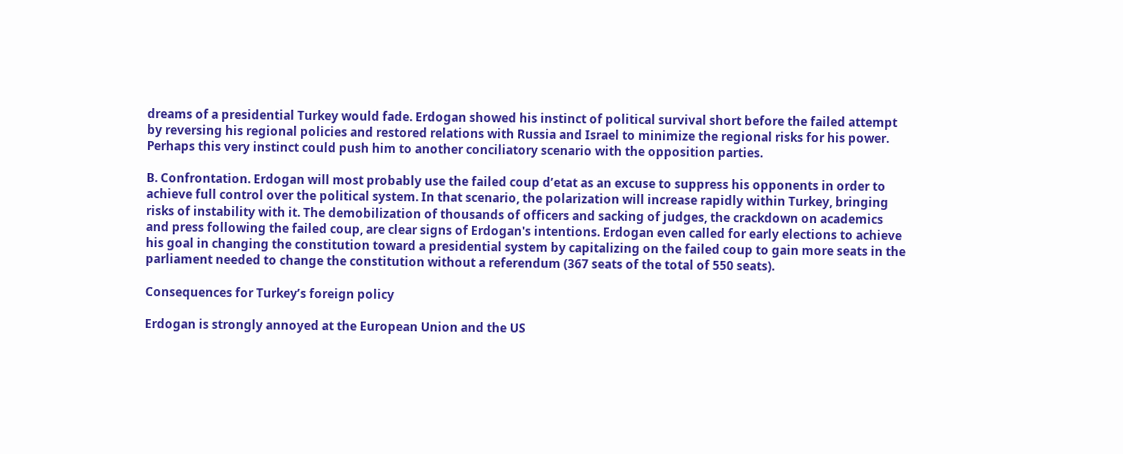dreams of a presidential Turkey would fade. Erdogan showed his instinct of political survival short before the failed attempt by reversing his regional policies and restored relations with Russia and Israel to minimize the regional risks for his power. Perhaps this very instinct could push him to another conciliatory scenario with the opposition parties.

B. Confrontation. Erdogan will most probably use the failed coup d’etat as an excuse to suppress his opponents in order to achieve full control over the political system. In that scenario, the polarization will increase rapidly within Turkey, bringing risks of instability with it. The demobilization of thousands of officers and sacking of judges, the crackdown on academics and press following the failed coup, are clear signs of Erdogan's intentions. Erdogan even called for early elections to achieve his goal in changing the constitution toward a presidential system by capitalizing on the failed coup to gain more seats in the parliament needed to change the constitution without a referendum (367 seats of the total of 550 seats).

Consequences for Turkey’s foreign policy

Erdogan is strongly annoyed at the European Union and the US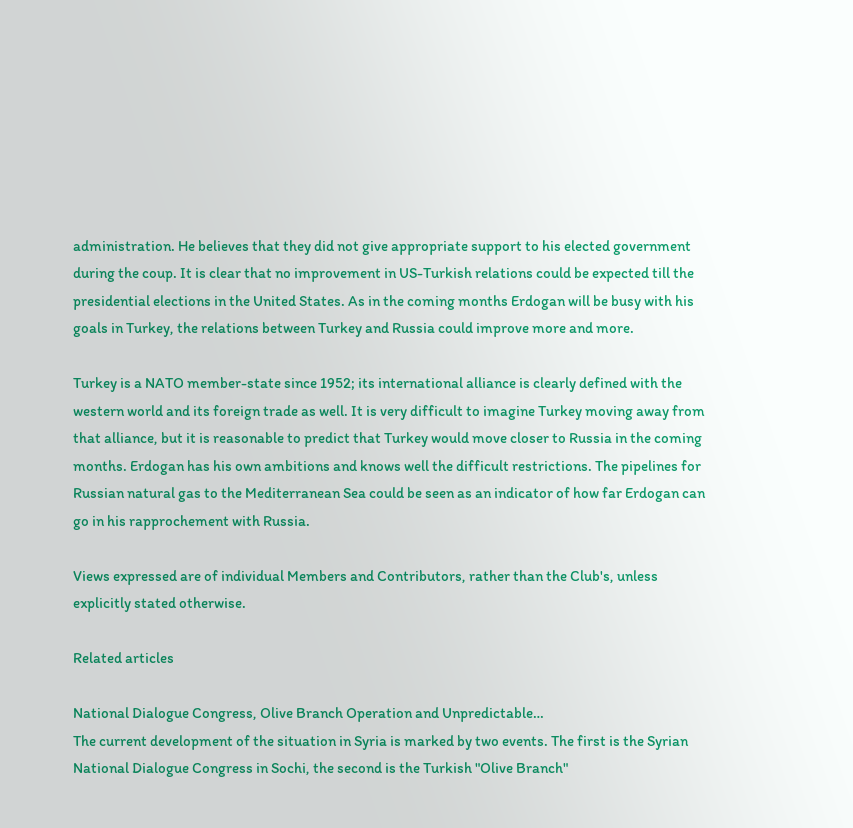administration. He believes that they did not give appropriate support to his elected government during the coup. It is clear that no improvement in US-Turkish relations could be expected till the presidential elections in the United States. As in the coming months Erdogan will be busy with his goals in Turkey, the relations between Turkey and Russia could improve more and more.

Turkey is a NATO member-state since 1952; its international alliance is clearly defined with the western world and its foreign trade as well. It is very difficult to imagine Turkey moving away from that alliance, but it is reasonable to predict that Turkey would move closer to Russia in the coming months. Erdogan has his own ambitions and knows well the difficult restrictions. The pipelines for Russian natural gas to the Mediterranean Sea could be seen as an indicator of how far Erdogan can go in his rapprochement with Russia.

Views expressed are of individual Members and Contributors, rather than the Club's, unless explicitly stated otherwise.

Related articles

National Dialogue Congress, Olive Branch Operation and Unpredictable…
The current development of the situation in Syria is marked by two events. The first is the Syrian National Dialogue Congress in Sochi, the second is the Turkish "Olive Branch"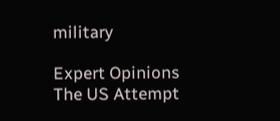military

Expert Opinions
The US Attempt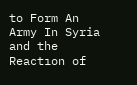to Form An Army In Syria and the Reactıon of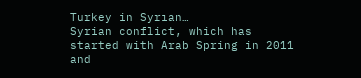Turkey in Syrıan…
Syrian conflict, which has started with Arab Spring in 2011 and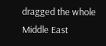dragged the whole Middle East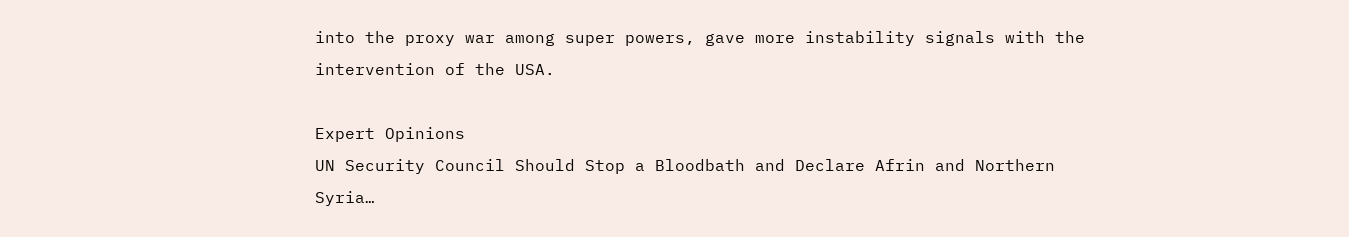into the proxy war among super powers, gave more instability signals with the intervention of the USA.

Expert Opinions
UN Security Council Should Stop a Bloodbath and Declare Afrin and Northern Syria…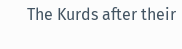The Kurds after their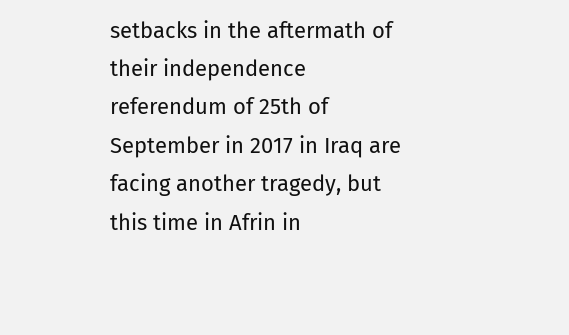setbacks in the aftermath of their independence referendum of 25th of September in 2017 in Iraq are facing another tragedy, but this time in Afrin in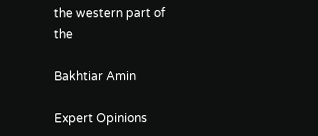the western part of the

Bakhtiar Amin

Expert Opinions